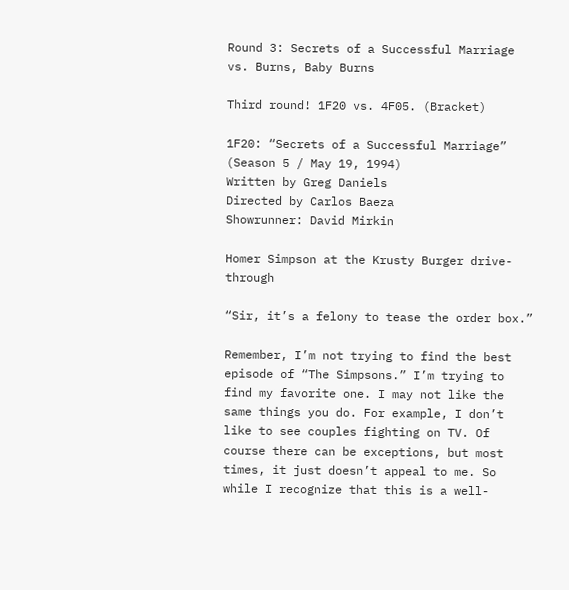Round 3: Secrets of a Successful Marriage vs. Burns, Baby Burns

Third round! 1F20 vs. 4F05. (Bracket)

1F20: “Secrets of a Successful Marriage” (Season 5 / May 19, 1994)
Written by Greg Daniels
Directed by Carlos Baeza
Showrunner: David Mirkin

Homer Simpson at the Krusty Burger drive-through

“Sir, it’s a felony to tease the order box.”

Remember, I’m not trying to find the best episode of “The Simpsons.” I’m trying to find my favorite one. I may not like the same things you do. For example, I don’t like to see couples fighting on TV. Of course there can be exceptions, but most times, it just doesn’t appeal to me. So while I recognize that this is a well-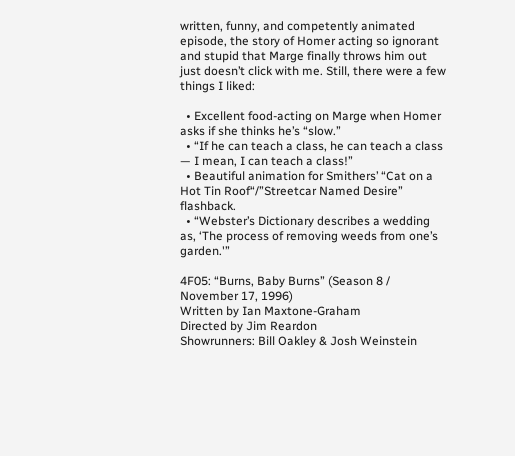written, funny, and competently animated episode, the story of Homer acting so ignorant and stupid that Marge finally throws him out just doesn’t click with me. Still, there were a few things I liked:

  • Excellent food-acting on Marge when Homer asks if she thinks he’s “slow.”
  • “If he can teach a class, he can teach a class — I mean, I can teach a class!”
  • Beautiful animation for Smithers’ “Cat on a Hot Tin Roof“/”Streetcar Named Desire” flashback.
  • “Webster’s Dictionary describes a wedding as, ‘The process of removing weeds from one’s garden.'”

4F05: “Burns, Baby Burns” (Season 8 / November 17, 1996)
Written by Ian Maxtone-Graham
Directed by Jim Reardon
Showrunners: Bill Oakley & Josh Weinstein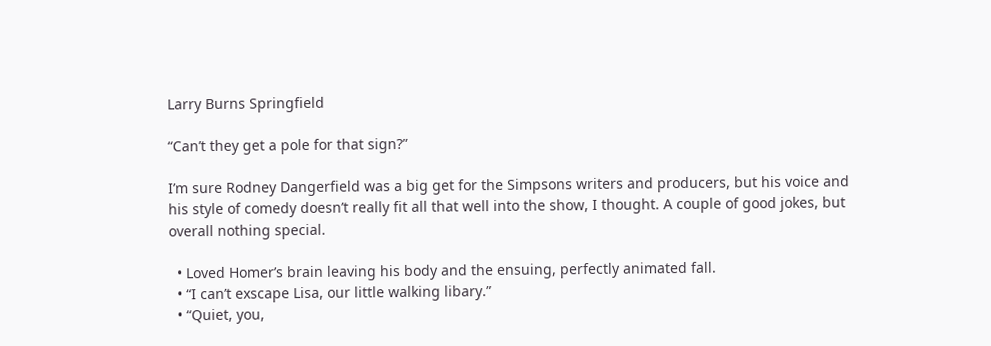Larry Burns Springfield

“Can’t they get a pole for that sign?”

I’m sure Rodney Dangerfield was a big get for the Simpsons writers and producers, but his voice and his style of comedy doesn’t really fit all that well into the show, I thought. A couple of good jokes, but overall nothing special.

  • Loved Homer’s brain leaving his body and the ensuing, perfectly animated fall.
  • “I can’t exscape Lisa, our little walking libary.”
  • “Quiet, you,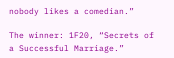nobody likes a comedian.”

The winner: 1F20, “Secrets of a Successful Marriage.”